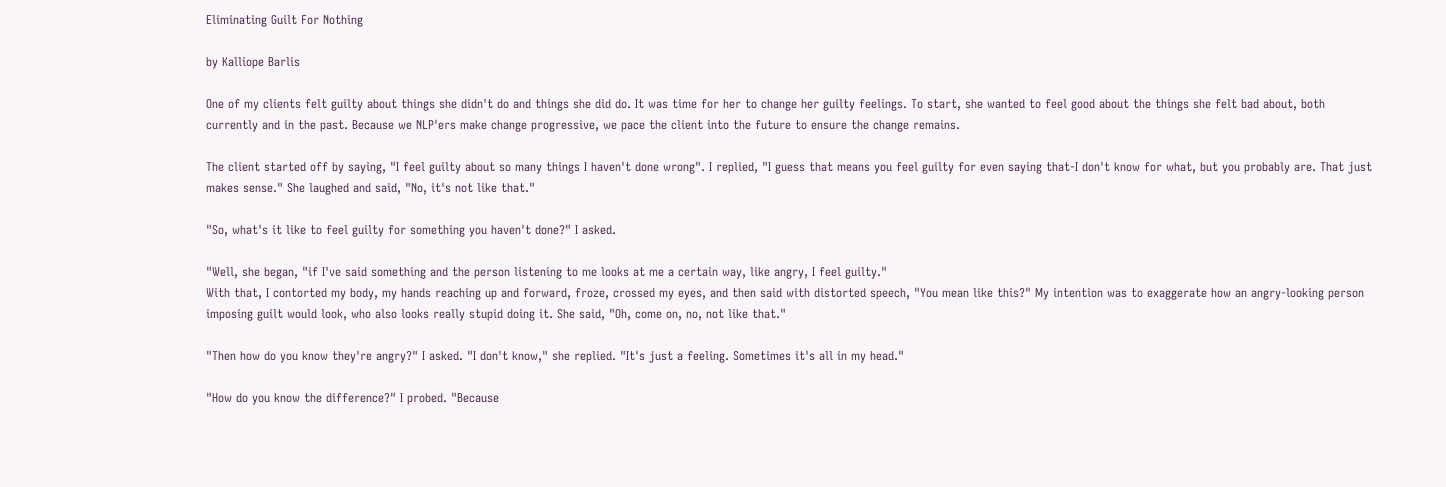Eliminating Guilt For Nothing

by Kalliope Barlis

One of my clients felt guilty about things she didn't do and things she did do. It was time for her to change her guilty feelings. To start, she wanted to feel good about the things she felt bad about, both currently and in the past. Because we NLP'ers make change progressive, we pace the client into the future to ensure the change remains.

The client started off by saying, "I feel guilty about so many things I haven't done wrong". I replied, "I guess that means you feel guilty for even saying that-I don't know for what, but you probably are. That just makes sense." She laughed and said, "No, it's not like that."

"So, what's it like to feel guilty for something you haven't done?" I asked.

"Well, she began, "if I've said something and the person listening to me looks at me a certain way, like angry, I feel guilty."
With that, I contorted my body, my hands reaching up and forward, froze, crossed my eyes, and then said with distorted speech, "You mean like this?" My intention was to exaggerate how an angry-looking person imposing guilt would look, who also looks really stupid doing it. She said, "Oh, come on, no, not like that."

"Then how do you know they're angry?" I asked. "I don't know," she replied. "It's just a feeling. Sometimes it's all in my head."

"How do you know the difference?" I probed. "Because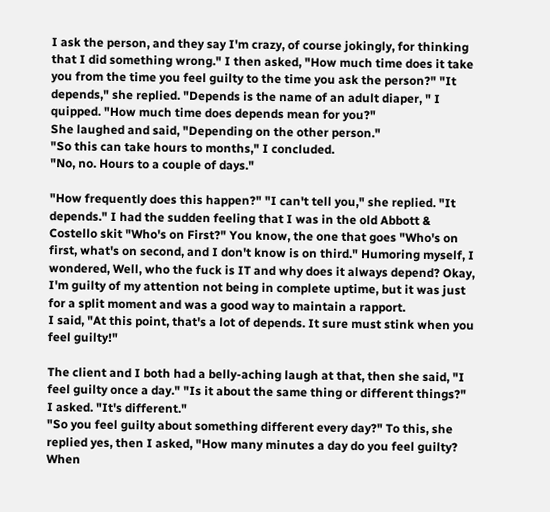I ask the person, and they say I'm crazy, of course jokingly, for thinking that I did something wrong." I then asked, "How much time does it take you from the time you feel guilty to the time you ask the person?" "It depends," she replied. "Depends is the name of an adult diaper, " I quipped. "How much time does depends mean for you?"
She laughed and said, "Depending on the other person."
"So this can take hours to months," I concluded.
"No, no. Hours to a couple of days."

"How frequently does this happen?" "I can't tell you," she replied. "It depends." I had the sudden feeling that I was in the old Abbott & Costello skit "Who's on First?" You know, the one that goes "Who's on first, what's on second, and I don't know is on third." Humoring myself, I wondered, Well, who the fuck is IT and why does it always depend? Okay, I'm guilty of my attention not being in complete uptime, but it was just for a split moment and was a good way to maintain a rapport.
I said, "At this point, that's a lot of depends. It sure must stink when you feel guilty!"

The client and I both had a belly-aching laugh at that, then she said, "I feel guilty once a day." "Is it about the same thing or different things?" I asked. "It's different."
"So you feel guilty about something different every day?" To this, she replied yes, then I asked, "How many minutes a day do you feel guilty?
When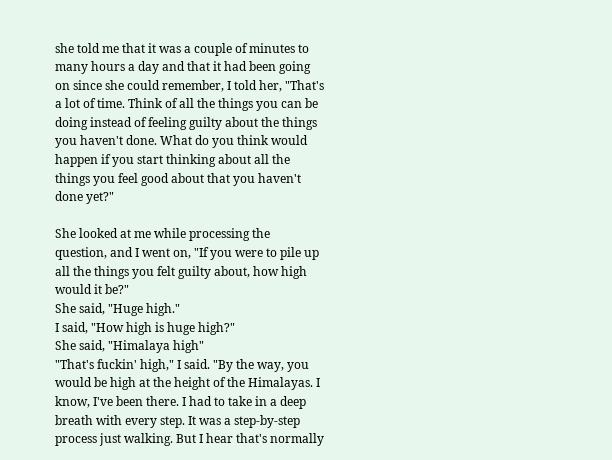she told me that it was a couple of minutes to many hours a day and that it had been going on since she could remember, I told her, "That's a lot of time. Think of all the things you can be doing instead of feeling guilty about the things you haven't done. What do you think would happen if you start thinking about all the things you feel good about that you haven't done yet?"

She looked at me while processing the question, and I went on, "If you were to pile up all the things you felt guilty about, how high would it be?"
She said, "Huge high."
I said, "How high is huge high?"
She said, "Himalaya high"
"That's fuckin' high," I said. "By the way, you would be high at the height of the Himalayas. I know, I've been there. I had to take in a deep breath with every step. It was a step-by-step process just walking. But I hear that's normally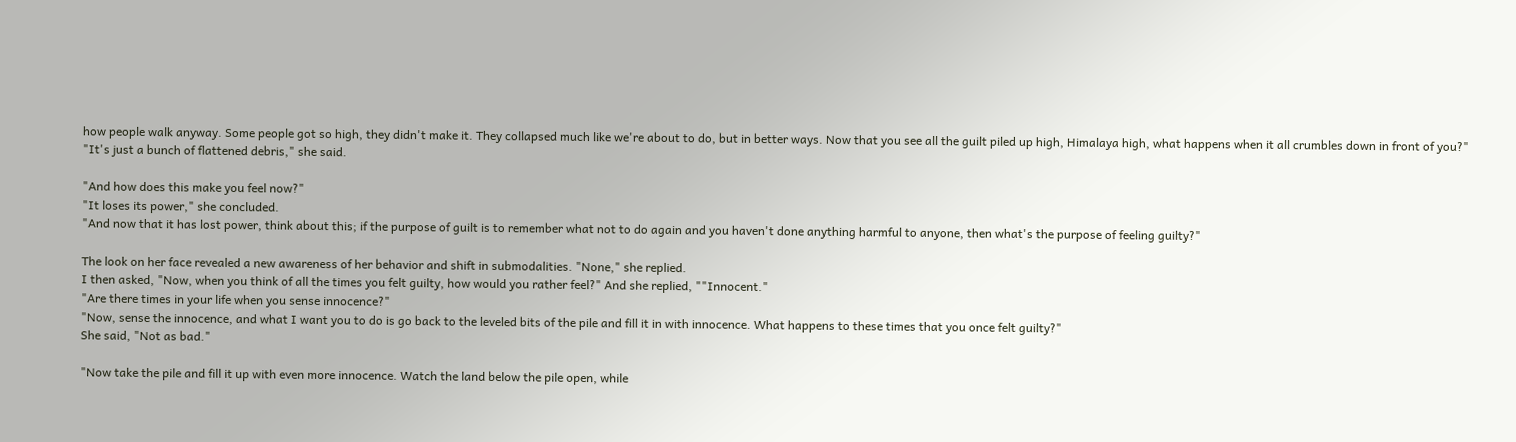how people walk anyway. Some people got so high, they didn't make it. They collapsed much like we're about to do, but in better ways. Now that you see all the guilt piled up high, Himalaya high, what happens when it all crumbles down in front of you?"
"It's just a bunch of flattened debris," she said.

"And how does this make you feel now?"
"It loses its power," she concluded.
"And now that it has lost power, think about this; if the purpose of guilt is to remember what not to do again and you haven't done anything harmful to anyone, then what's the purpose of feeling guilty?"

The look on her face revealed a new awareness of her behavior and shift in submodalities. "None," she replied.
I then asked, "Now, when you think of all the times you felt guilty, how would you rather feel?" And she replied, ""Innocent."
"Are there times in your life when you sense innocence?"
"Now, sense the innocence, and what I want you to do is go back to the leveled bits of the pile and fill it in with innocence. What happens to these times that you once felt guilty?"
She said, "Not as bad."

"Now take the pile and fill it up with even more innocence. Watch the land below the pile open, while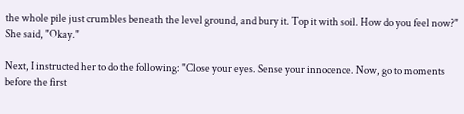the whole pile just crumbles beneath the level ground, and bury it. Top it with soil. How do you feel now?"
She said, "Okay."

Next, I instructed her to do the following: "Close your eyes. Sense your innocence. Now, go to moments before the first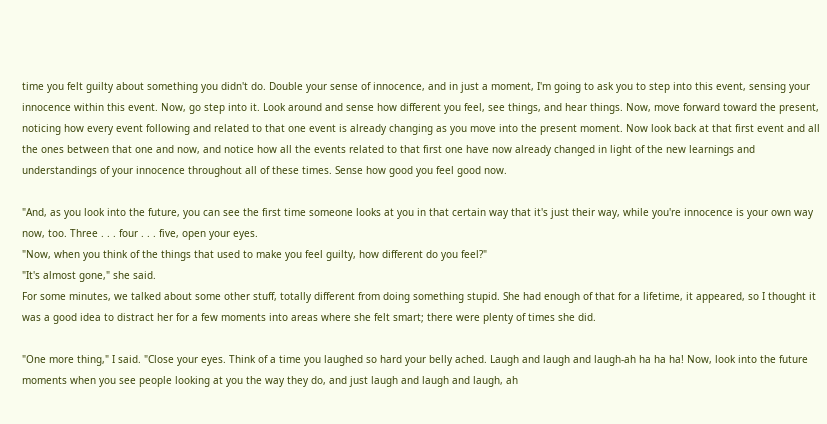time you felt guilty about something you didn't do. Double your sense of innocence, and in just a moment, I'm going to ask you to step into this event, sensing your innocence within this event. Now, go step into it. Look around and sense how different you feel, see things, and hear things. Now, move forward toward the present, noticing how every event following and related to that one event is already changing as you move into the present moment. Now look back at that first event and all the ones between that one and now, and notice how all the events related to that first one have now already changed in light of the new learnings and understandings of your innocence throughout all of these times. Sense how good you feel good now.

"And, as you look into the future, you can see the first time someone looks at you in that certain way that it's just their way, while you're innocence is your own way now, too. Three . . . four . . . five, open your eyes.
"Now, when you think of the things that used to make you feel guilty, how different do you feel?"
"It's almost gone," she said.
For some minutes, we talked about some other stuff, totally different from doing something stupid. She had enough of that for a lifetime, it appeared, so I thought it was a good idea to distract her for a few moments into areas where she felt smart; there were plenty of times she did.

"One more thing," I said. "Close your eyes. Think of a time you laughed so hard your belly ached. Laugh and laugh and laugh-ah ha ha ha! Now, look into the future moments when you see people looking at you the way they do, and just laugh and laugh and laugh, ah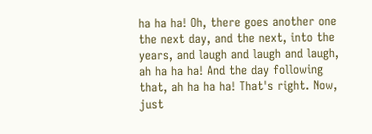ha ha ha! Oh, there goes another one the next day, and the next, into the years, and laugh and laugh and laugh, ah ha ha ha! And the day following that, ah ha ha ha! That's right. Now, just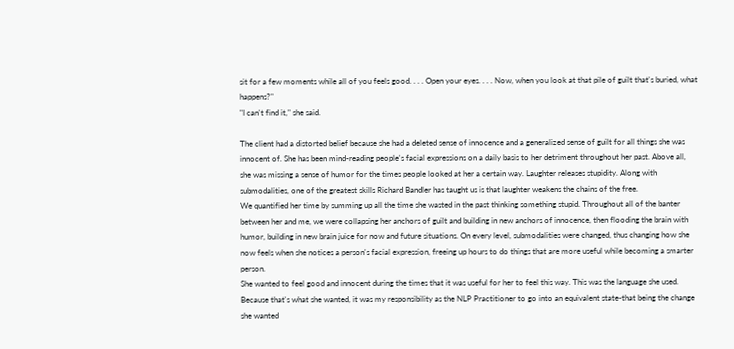sit for a few moments while all of you feels good. . . . Open your eyes. . . . Now, when you look at that pile of guilt that's buried, what happens?"
"I can't find it," she said.

The client had a distorted belief because she had a deleted sense of innocence and a generalized sense of guilt for all things she was innocent of. She has been mind-reading people's facial expressions on a daily basis to her detriment throughout her past. Above all, she was missing a sense of humor for the times people looked at her a certain way. Laughter releases stupidity. Along with submodalities, one of the greatest skills Richard Bandler has taught us is that laughter weakens the chains of the free.
We quantified her time by summing up all the time she wasted in the past thinking something stupid. Throughout all of the banter between her and me, we were collapsing her anchors of guilt and building in new anchors of innocence, then flooding the brain with humor, building in new brain juice for now and future situations. On every level, submodalities were changed, thus changing how she now feels when she notices a person's facial expression, freeing up hours to do things that are more useful while becoming a smarter person.
She wanted to feel good and innocent during the times that it was useful for her to feel this way. This was the language she used. Because that's what she wanted, it was my responsibility as the NLP Practitioner to go into an equivalent state-that being the change she wanted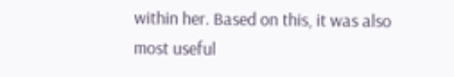within her. Based on this, it was also most useful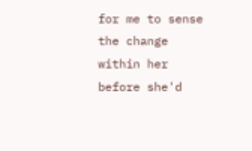for me to sense the change within her before she'd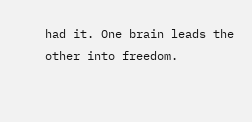had it. One brain leads the other into freedom.